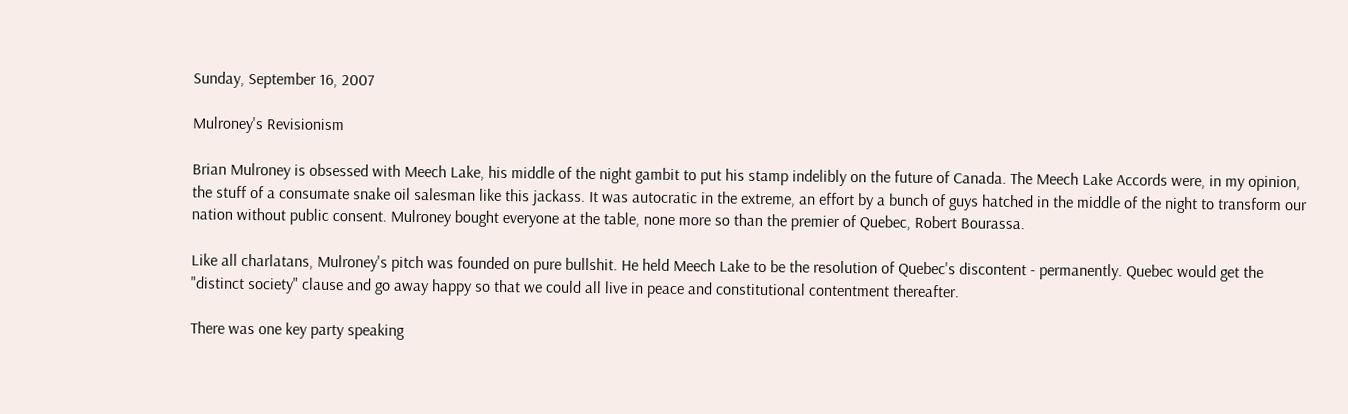Sunday, September 16, 2007

Mulroney's Revisionism

Brian Mulroney is obsessed with Meech Lake, his middle of the night gambit to put his stamp indelibly on the future of Canada. The Meech Lake Accords were, in my opinion, the stuff of a consumate snake oil salesman like this jackass. It was autocratic in the extreme, an effort by a bunch of guys hatched in the middle of the night to transform our nation without public consent. Mulroney bought everyone at the table, none more so than the premier of Quebec, Robert Bourassa.

Like all charlatans, Mulroney's pitch was founded on pure bullshit. He held Meech Lake to be the resolution of Quebec's discontent - permanently. Quebec would get the "distinct society" clause and go away happy so that we could all live in peace and constitutional contentment thereafter.

There was one key party speaking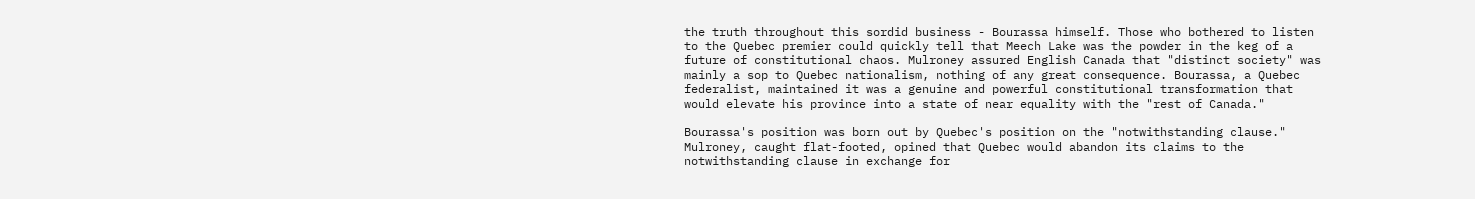the truth throughout this sordid business - Bourassa himself. Those who bothered to listen to the Quebec premier could quickly tell that Meech Lake was the powder in the keg of a future of constitutional chaos. Mulroney assured English Canada that "distinct society" was mainly a sop to Quebec nationalism, nothing of any great consequence. Bourassa, a Quebec federalist, maintained it was a genuine and powerful constitutional transformation that would elevate his province into a state of near equality with the "rest of Canada."

Bourassa's position was born out by Quebec's position on the "notwithstanding clause." Mulroney, caught flat-footed, opined that Quebec would abandon its claims to the notwithstanding clause in exchange for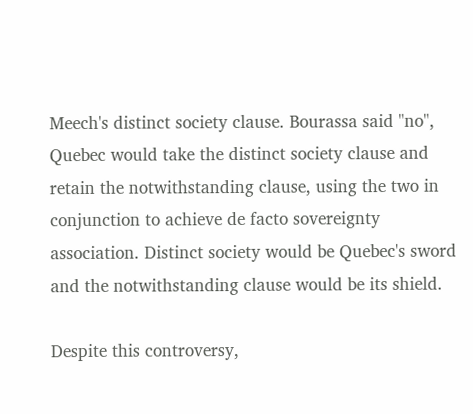Meech's distinct society clause. Bourassa said "no", Quebec would take the distinct society clause and retain the notwithstanding clause, using the two in conjunction to achieve de facto sovereignty association. Distinct society would be Quebec's sword and the notwithstanding clause would be its shield.

Despite this controversy,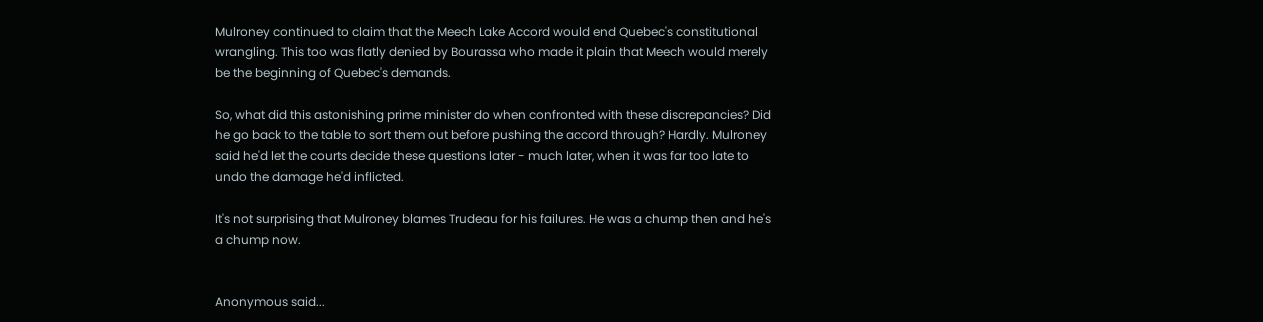Mulroney continued to claim that the Meech Lake Accord would end Quebec's constitutional wrangling. This too was flatly denied by Bourassa who made it plain that Meech would merely be the beginning of Quebec's demands.

So, what did this astonishing prime minister do when confronted with these discrepancies? Did he go back to the table to sort them out before pushing the accord through? Hardly. Mulroney said he'd let the courts decide these questions later - much later, when it was far too late to undo the damage he'd inflicted.

It's not surprising that Mulroney blames Trudeau for his failures. He was a chump then and he's a chump now.


Anonymous said...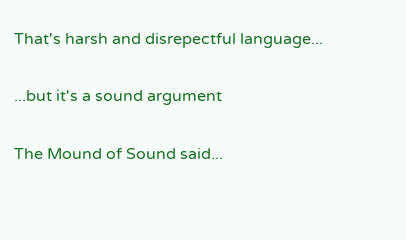That's harsh and disrepectful language...

...but it's a sound argument

The Mound of Sound said...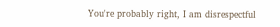You're probably right, I am disrespectful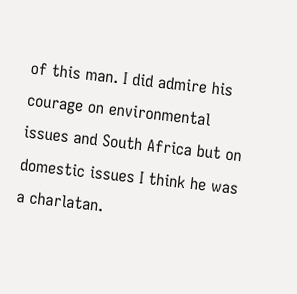of this man. I did admire his courage on environmental issues and South Africa but on domestic issues I think he was a charlatan.